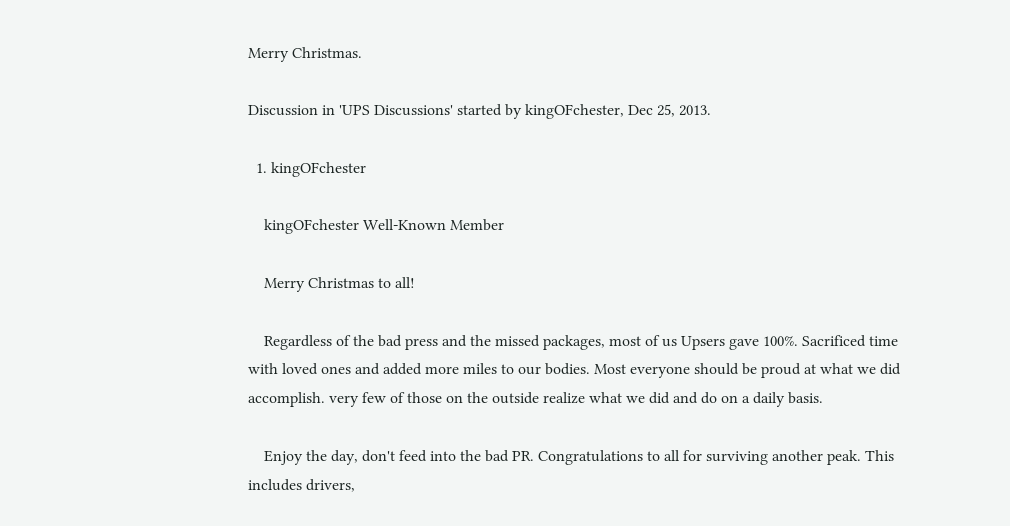Merry Christmas.

Discussion in 'UPS Discussions' started by kingOFchester, Dec 25, 2013.

  1. kingOFchester

    kingOFchester Well-Known Member

    Merry Christmas to all!

    Regardless of the bad press and the missed packages, most of us Upsers gave 100%. Sacrificed time with loved ones and added more miles to our bodies. Most everyone should be proud at what we did accomplish. very few of those on the outside realize what we did and do on a daily basis.

    Enjoy the day, don't feed into the bad PR. Congratulations to all for surviving another peak. This includes drivers,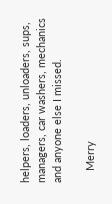helpers, loaders, unloaders, sups, managers, car washers, mechanics and anyone else I missed.

    Merry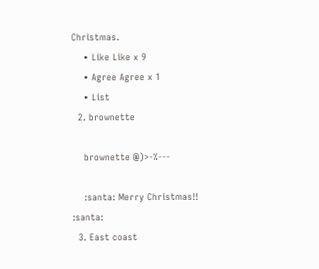Christmas.
    • Like Like x 9
    • Agree Agree x 1
    • List
  2. brownette

    brownette @)>-%---

    :santa: Merry Christmas!! :santa:
  3. East coast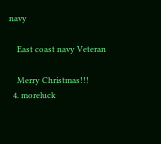navy

    East coast navy Veteran

    Merry Christmas!!!
  4. moreluck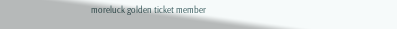moreluck golden ticket member